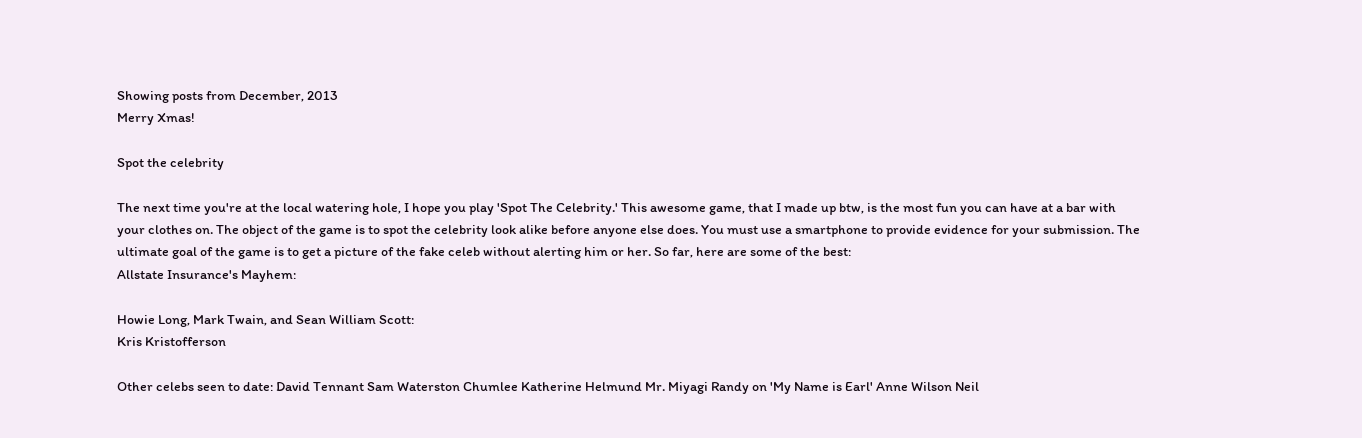Showing posts from December, 2013
Merry Xmas!

Spot the celebrity

The next time you're at the local watering hole, I hope you play 'Spot The Celebrity.' This awesome game, that I made up btw, is the most fun you can have at a bar with your clothes on. The object of the game is to spot the celebrity look alike before anyone else does. You must use a smartphone to provide evidence for your submission. The ultimate goal of the game is to get a picture of the fake celeb without alerting him or her. So far, here are some of the best:
Allstate Insurance's Mayhem:

Howie Long, Mark Twain, and Sean William Scott:
Kris Kristofferson

Other celebs seen to date: David Tennant Sam Waterston Chumlee Katherine Helmund Mr. Miyagi Randy on 'My Name is Earl' Anne Wilson Neil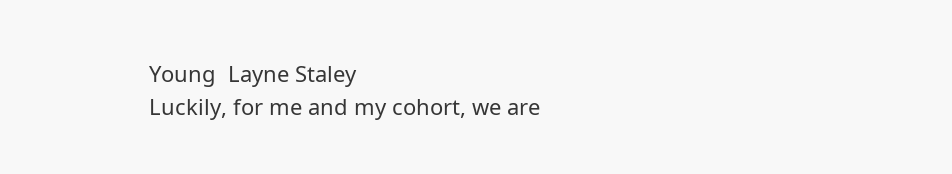Young  Layne Staley
Luckily, for me and my cohort, we are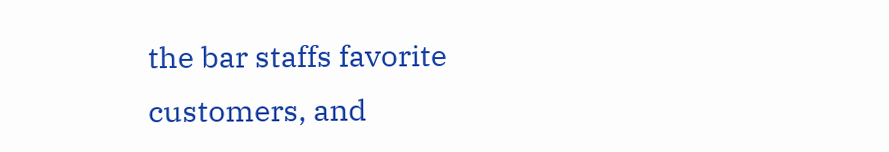the bar staffs favorite customers, and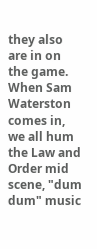they also are in on the game. When Sam Waterston comes in, we all hum the Law and Order mid scene, "dum dum" music